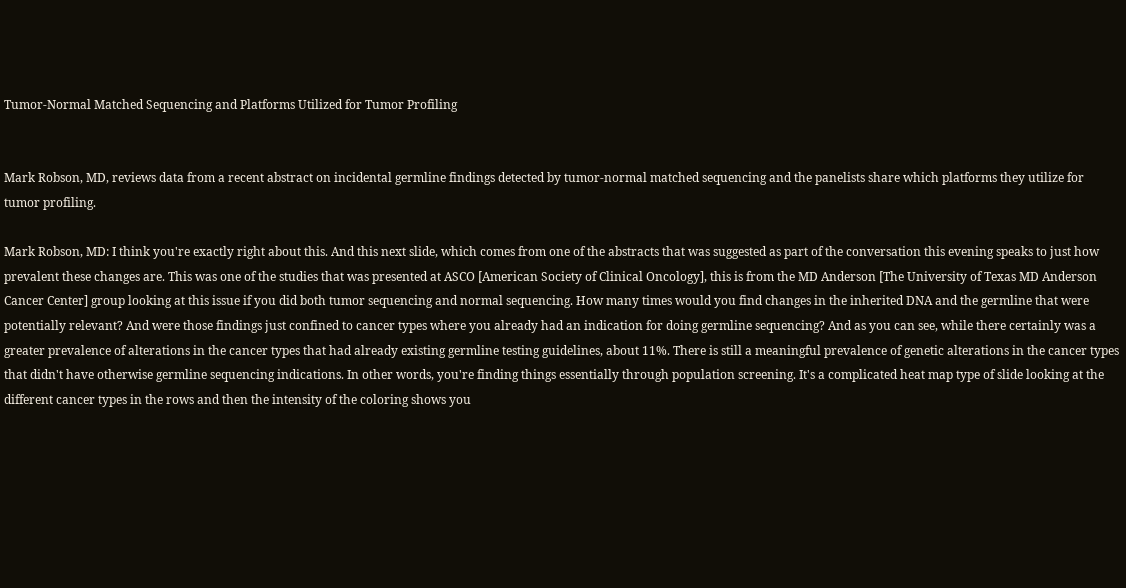Tumor-Normal Matched Sequencing and Platforms Utilized for Tumor Profiling


Mark Robson, MD, reviews data from a recent abstract on incidental germline findings detected by tumor-normal matched sequencing and the panelists share which platforms they utilize for tumor profiling.

Mark Robson, MD: I think you're exactly right about this. And this next slide, which comes from one of the abstracts that was suggested as part of the conversation this evening speaks to just how prevalent these changes are. This was one of the studies that was presented at ASCO [American Society of Clinical Oncology], this is from the MD Anderson [The University of Texas MD Anderson Cancer Center] group looking at this issue if you did both tumor sequencing and normal sequencing. How many times would you find changes in the inherited DNA and the germline that were potentially relevant? And were those findings just confined to cancer types where you already had an indication for doing germline sequencing? And as you can see, while there certainly was a greater prevalence of alterations in the cancer types that had already existing germline testing guidelines, about 11%. There is still a meaningful prevalence of genetic alterations in the cancer types that didn't have otherwise germline sequencing indications. In other words, you're finding things essentially through population screening. It's a complicated heat map type of slide looking at the different cancer types in the rows and then the intensity of the coloring shows you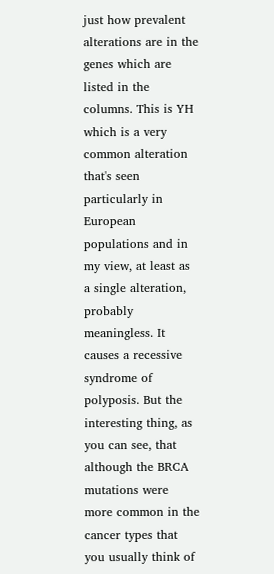just how prevalent alterations are in the genes which are listed in the columns. This is YH which is a very common alteration that's seen particularly in European populations and in my view, at least as a single alteration, probably meaningless. It causes a recessive syndrome of polyposis. But the interesting thing, as you can see, that although the BRCA mutations were more common in the cancer types that you usually think of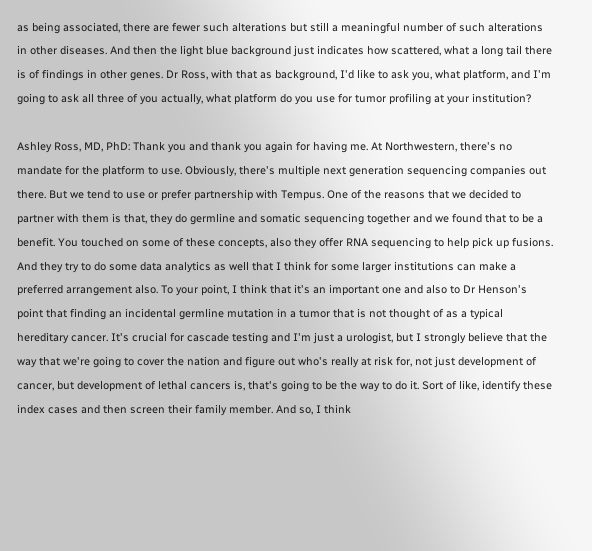as being associated, there are fewer such alterations but still a meaningful number of such alterations in other diseases. And then the light blue background just indicates how scattered, what a long tail there is of findings in other genes. Dr Ross, with that as background, I'd like to ask you, what platform, and I'm going to ask all three of you actually, what platform do you use for tumor profiling at your institution?

Ashley Ross, MD, PhD: Thank you and thank you again for having me. At Northwestern, there's no mandate for the platform to use. Obviously, there's multiple next generation sequencing companies out there. But we tend to use or prefer partnership with Tempus. One of the reasons that we decided to partner with them is that, they do germline and somatic sequencing together and we found that to be a benefit. You touched on some of these concepts, also they offer RNA sequencing to help pick up fusions. And they try to do some data analytics as well that I think for some larger institutions can make a preferred arrangement also. To your point, I think that it's an important one and also to Dr Henson's point that finding an incidental germline mutation in a tumor that is not thought of as a typical hereditary cancer. It's crucial for cascade testing and I'm just a urologist, but I strongly believe that the way that we're going to cover the nation and figure out who's really at risk for, not just development of cancer, but development of lethal cancers is, that's going to be the way to do it. Sort of like, identify these index cases and then screen their family member. And so, I think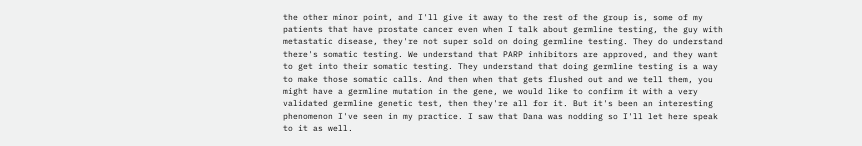the other minor point, and I'll give it away to the rest of the group is, some of my patients that have prostate cancer even when I talk about germline testing, the guy with metastatic disease, they're not super sold on doing germline testing. They do understand there's somatic testing. We understand that PARP inhibitors are approved, and they want to get into their somatic testing. They understand that doing germline testing is a way to make those somatic calls. And then when that gets flushed out and we tell them, you might have a germline mutation in the gene, we would like to confirm it with a very validated germline genetic test, then they're all for it. But it's been an interesting phenomenon I've seen in my practice. I saw that Dana was nodding so I'll let here speak to it as well.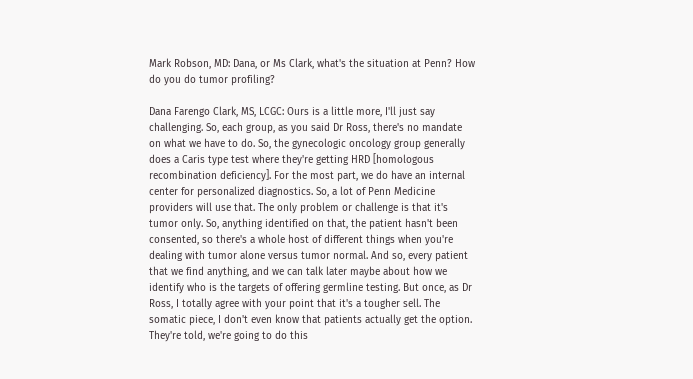Mark Robson, MD: Dana, or Ms Clark, what's the situation at Penn? How do you do tumor profiling?

Dana Farengo Clark, MS, LCGC: Ours is a little more, I'll just say challenging. So, each group, as you said Dr Ross, there's no mandate on what we have to do. So, the gynecologic oncology group generally does a Caris type test where they're getting HRD [homologous recombination deficiency]. For the most part, we do have an internal center for personalized diagnostics. So, a lot of Penn Medicine providers will use that. The only problem or challenge is that it's tumor only. So, anything identified on that, the patient hasn't been consented, so there's a whole host of different things when you're dealing with tumor alone versus tumor normal. And so, every patient that we find anything, and we can talk later maybe about how we identify who is the targets of offering germline testing. But once, as Dr Ross, I totally agree with your point that it's a tougher sell. The somatic piece, I don't even know that patients actually get the option. They're told, we're going to do this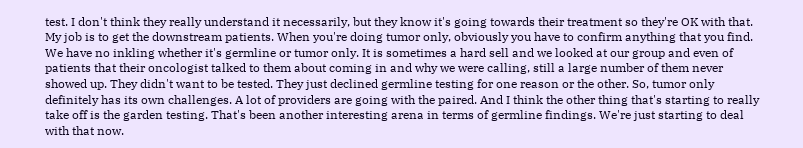test. I don't think they really understand it necessarily, but they know it's going towards their treatment so they're OK with that. My job is to get the downstream patients. When you're doing tumor only, obviously you have to confirm anything that you find. We have no inkling whether it's germline or tumor only. It is sometimes a hard sell and we looked at our group and even of patients that their oncologist talked to them about coming in and why we were calling, still a large number of them never showed up. They didn't want to be tested. They just declined germline testing for one reason or the other. So, tumor only definitely has its own challenges. A lot of providers are going with the paired. And I think the other thing that's starting to really take off is the garden testing. That's been another interesting arena in terms of germline findings. We're just starting to deal with that now.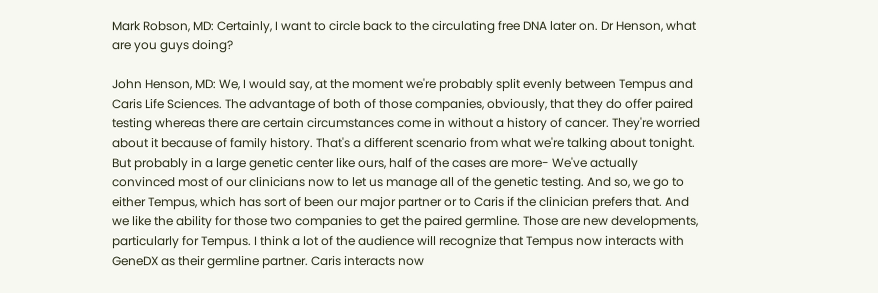Mark Robson, MD: Certainly, I want to circle back to the circulating free DNA later on. Dr Henson, what are you guys doing?

John Henson, MD: We, I would say, at the moment we're probably split evenly between Tempus and Caris Life Sciences. The advantage of both of those companies, obviously, that they do offer paired testing whereas there are certain circumstances come in without a history of cancer. They're worried about it because of family history. That's a different scenario from what we're talking about tonight. But probably in a large genetic center like ours, half of the cases are more- We've actually convinced most of our clinicians now to let us manage all of the genetic testing. And so, we go to either Tempus, which has sort of been our major partner or to Caris if the clinician prefers that. And we like the ability for those two companies to get the paired germline. Those are new developments, particularly for Tempus. I think a lot of the audience will recognize that Tempus now interacts with GeneDX as their germline partner. Caris interacts now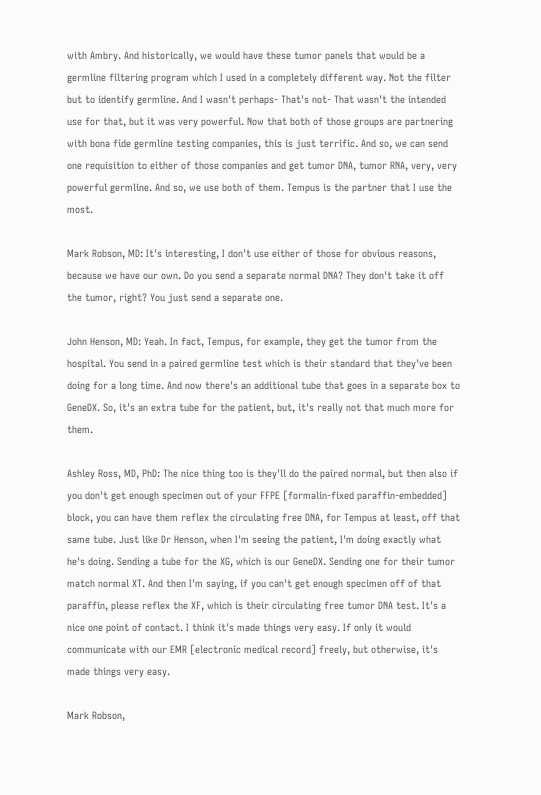with Ambry. And historically, we would have these tumor panels that would be a germline filtering program which I used in a completely different way. Not the filter but to identify germline. And I wasn't perhaps- That's not- That wasn't the intended use for that, but it was very powerful. Now that both of those groups are partnering with bona fide germline testing companies, this is just terrific. And so, we can send one requisition to either of those companies and get tumor DNA, tumor RNA, very, very powerful germline. And so, we use both of them. Tempus is the partner that I use the most.

Mark Robson, MD: It's interesting, I don't use either of those for obvious reasons, because we have our own. Do you send a separate normal DNA? They don't take it off the tumor, right? You just send a separate one.

John Henson, MD: Yeah. In fact, Tempus, for example, they get the tumor from the hospital. You send in a paired germline test which is their standard that they've been doing for a long time. And now there's an additional tube that goes in a separate box to GeneDX. So, it's an extra tube for the patient, but, it's really not that much more for them.

Ashley Ross, MD, PhD: The nice thing too is they'll do the paired normal, but then also if you don't get enough specimen out of your FFPE [formalin-fixed paraffin-embedded] block, you can have them reflex the circulating free DNA, for Tempus at least, off that same tube. Just like Dr Henson, when I'm seeing the patient, I'm doing exactly what he's doing. Sending a tube for the XG, which is our GeneDX. Sending one for their tumor match normal XT. And then I'm saying, if you can't get enough specimen off of that paraffin, please reflex the XF, which is their circulating free tumor DNA test. It's a nice one point of contact. I think it's made things very easy. If only it would communicate with our EMR [electronic medical record] freely, but otherwise, it's made things very easy.

Mark Robson,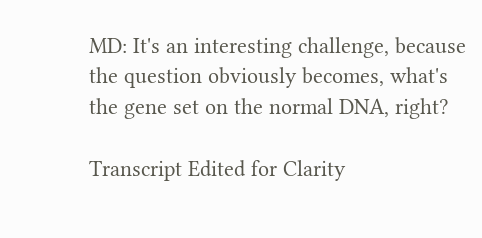MD: It's an interesting challenge, because the question obviously becomes, what's the gene set on the normal DNA, right?

Transcript Edited for Clarity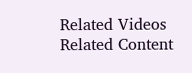Related Videos
Related Content